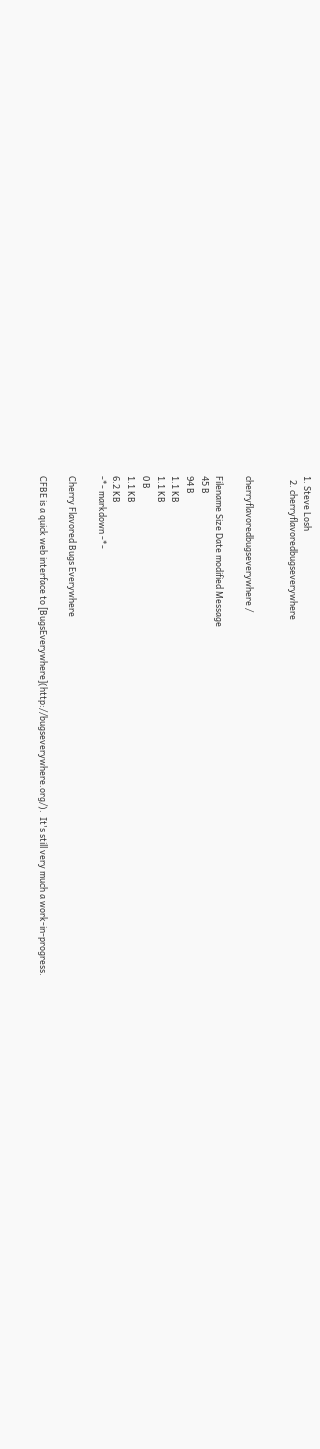1. Steve Losh
  2. cherryflavoredbugseverywhere


cherryflavoredbugseverywhere /

Filename Size Date modified Message
45 B
94 B
1.1 KB
1.1 KB
0 B
1.1 KB
6.2 KB
-*- markdown -*-

Cherry Flavored Bugs Everywhere

CFBE is a quick web interface to [BugsEverywhere](http://bugseverywhere.org/).  It's still very much a work-in-progress.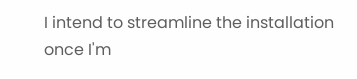I intend to streamline the installation once I'm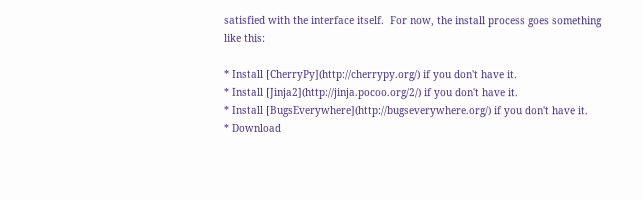satisfied with the interface itself.  For now, the install process goes something like this:

* Install [CherryPy](http://cherrypy.org/) if you don't have it.
* Install [Jinja2](http://jinja.pocoo.org/2/) if you don't have it.
* Install [BugsEverywhere](http://bugseverywhere.org/) if you don't have it.
* Download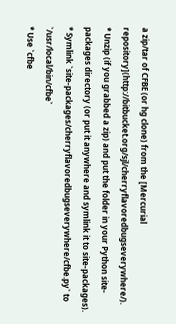a zip/tar of CFBE (or hg clone) from the [Mercurial repository](http://bitbucket.org/sjl/cherryflavoredbugseverywhere/).
* Unzip (if you grabbed a zip) and put the folder in your Python site-packages directory (or put it anywhere and symlink it to site-packages).
* Symlink `site-packages/cherryflavoredbugseverywhere/cfbe.py` to `/usr/local/bin/cfbe`
* Use `cfbe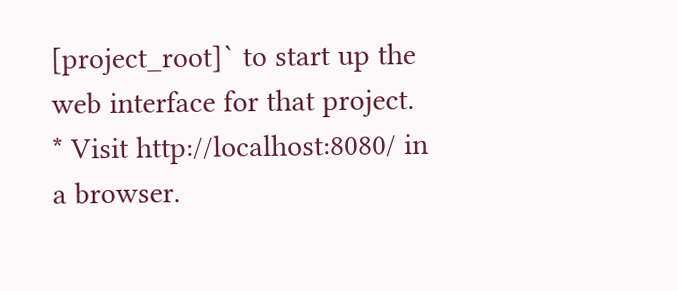[project_root]` to start up the web interface for that project.
* Visit http://localhost:8080/ in a browser.